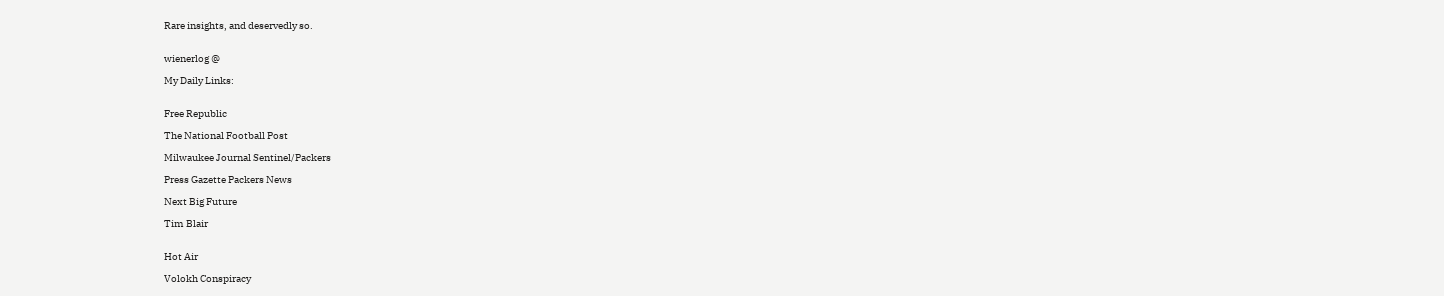Rare insights, and deservedly so.


wienerlog @

My Daily Links:


Free Republic

The National Football Post

Milwaukee Journal Sentinel/Packers

Press Gazette Packers News

Next Big Future

Tim Blair


Hot Air

Volokh Conspiracy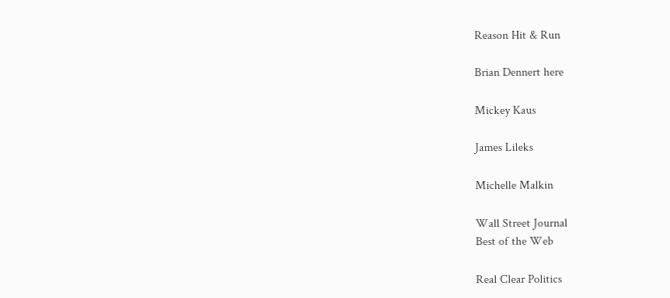Reason Hit & Run

Brian Dennert here

Mickey Kaus

James Lileks

Michelle Malkin

Wall Street Journal
Best of the Web

Real Clear Politics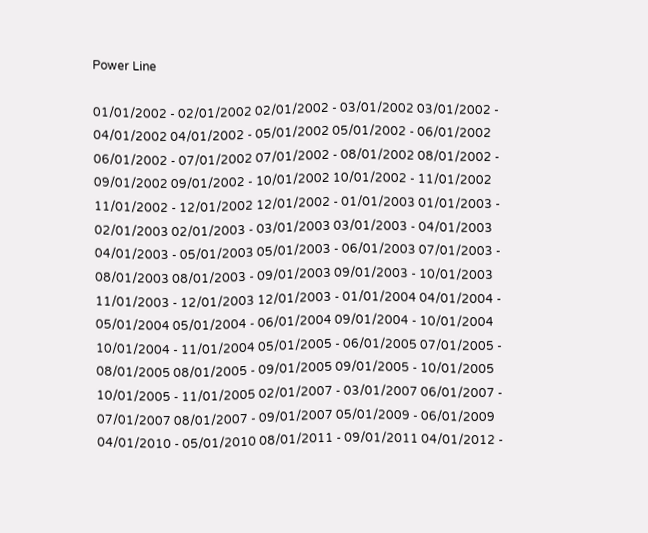Power Line

01/01/2002 - 02/01/2002 02/01/2002 - 03/01/2002 03/01/2002 - 04/01/2002 04/01/2002 - 05/01/2002 05/01/2002 - 06/01/2002 06/01/2002 - 07/01/2002 07/01/2002 - 08/01/2002 08/01/2002 - 09/01/2002 09/01/2002 - 10/01/2002 10/01/2002 - 11/01/2002 11/01/2002 - 12/01/2002 12/01/2002 - 01/01/2003 01/01/2003 - 02/01/2003 02/01/2003 - 03/01/2003 03/01/2003 - 04/01/2003 04/01/2003 - 05/01/2003 05/01/2003 - 06/01/2003 07/01/2003 - 08/01/2003 08/01/2003 - 09/01/2003 09/01/2003 - 10/01/2003 11/01/2003 - 12/01/2003 12/01/2003 - 01/01/2004 04/01/2004 - 05/01/2004 05/01/2004 - 06/01/2004 09/01/2004 - 10/01/2004 10/01/2004 - 11/01/2004 05/01/2005 - 06/01/2005 07/01/2005 - 08/01/2005 08/01/2005 - 09/01/2005 09/01/2005 - 10/01/2005 10/01/2005 - 11/01/2005 02/01/2007 - 03/01/2007 06/01/2007 - 07/01/2007 08/01/2007 - 09/01/2007 05/01/2009 - 06/01/2009 04/01/2010 - 05/01/2010 08/01/2011 - 09/01/2011 04/01/2012 -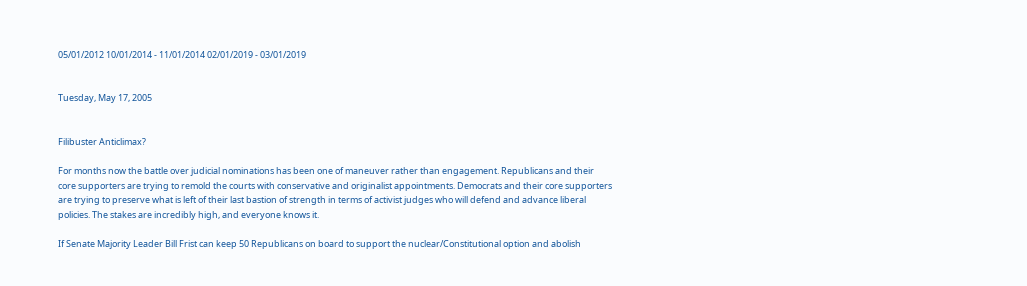05/01/2012 10/01/2014 - 11/01/2014 02/01/2019 - 03/01/2019


Tuesday, May 17, 2005


Filibuster Anticlimax?

For months now the battle over judicial nominations has been one of maneuver rather than engagement. Republicans and their core supporters are trying to remold the courts with conservative and originalist appointments. Democrats and their core supporters are trying to preserve what is left of their last bastion of strength in terms of activist judges who will defend and advance liberal policies. The stakes are incredibly high, and everyone knows it.

If Senate Majority Leader Bill Frist can keep 50 Republicans on board to support the nuclear/Constitutional option and abolish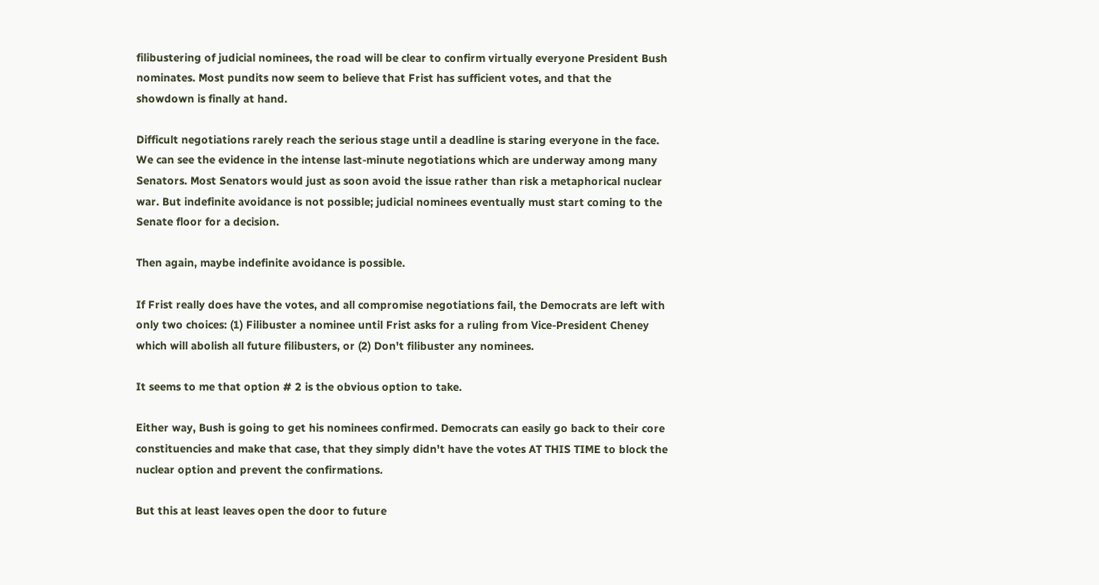filibustering of judicial nominees, the road will be clear to confirm virtually everyone President Bush nominates. Most pundits now seem to believe that Frist has sufficient votes, and that the showdown is finally at hand.

Difficult negotiations rarely reach the serious stage until a deadline is staring everyone in the face. We can see the evidence in the intense last-minute negotiations which are underway among many Senators. Most Senators would just as soon avoid the issue rather than risk a metaphorical nuclear war. But indefinite avoidance is not possible; judicial nominees eventually must start coming to the Senate floor for a decision.

Then again, maybe indefinite avoidance is possible.

If Frist really does have the votes, and all compromise negotiations fail, the Democrats are left with only two choices: (1) Filibuster a nominee until Frist asks for a ruling from Vice-President Cheney which will abolish all future filibusters, or (2) Don't filibuster any nominees.

It seems to me that option # 2 is the obvious option to take.

Either way, Bush is going to get his nominees confirmed. Democrats can easily go back to their core constituencies and make that case, that they simply didn't have the votes AT THIS TIME to block the nuclear option and prevent the confirmations.

But this at least leaves open the door to future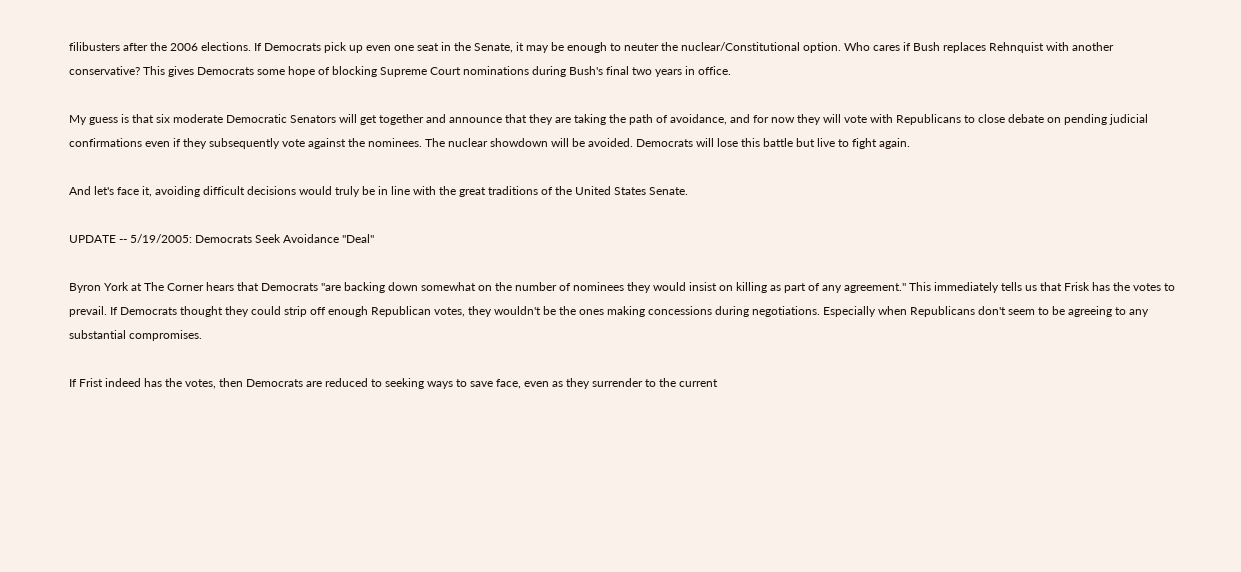filibusters after the 2006 elections. If Democrats pick up even one seat in the Senate, it may be enough to neuter the nuclear/Constitutional option. Who cares if Bush replaces Rehnquist with another conservative? This gives Democrats some hope of blocking Supreme Court nominations during Bush's final two years in office.

My guess is that six moderate Democratic Senators will get together and announce that they are taking the path of avoidance, and for now they will vote with Republicans to close debate on pending judicial confirmations even if they subsequently vote against the nominees. The nuclear showdown will be avoided. Democrats will lose this battle but live to fight again.

And let's face it, avoiding difficult decisions would truly be in line with the great traditions of the United States Senate.

UPDATE -- 5/19/2005: Democrats Seek Avoidance "Deal"

Byron York at The Corner hears that Democrats "are backing down somewhat on the number of nominees they would insist on killing as part of any agreement." This immediately tells us that Frisk has the votes to prevail. If Democrats thought they could strip off enough Republican votes, they wouldn't be the ones making concessions during negotiations. Especially when Republicans don't seem to be agreeing to any substantial compromises.

If Frist indeed has the votes, then Democrats are reduced to seeking ways to save face, even as they surrender to the current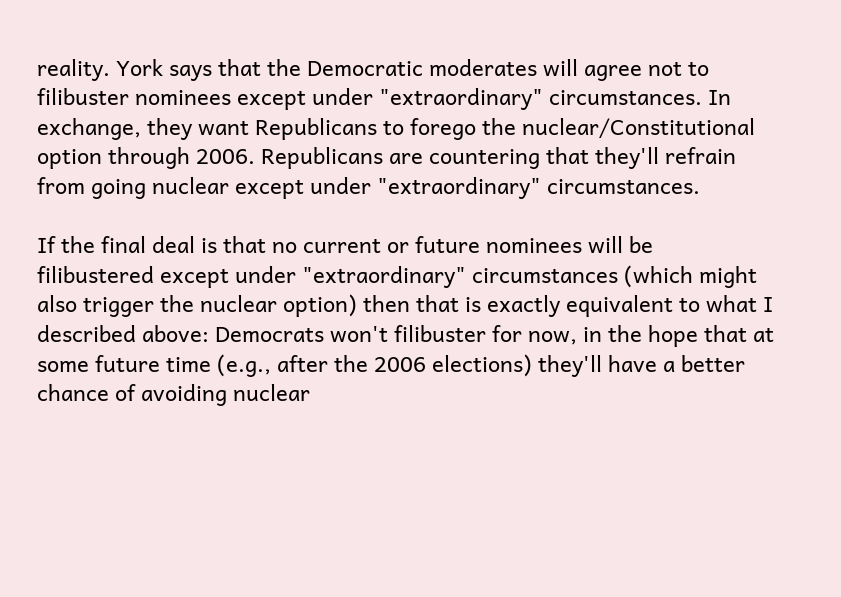reality. York says that the Democratic moderates will agree not to filibuster nominees except under "extraordinary" circumstances. In exchange, they want Republicans to forego the nuclear/Constitutional option through 2006. Republicans are countering that they'll refrain from going nuclear except under "extraordinary" circumstances.

If the final deal is that no current or future nominees will be filibustered except under "extraordinary" circumstances (which might also trigger the nuclear option) then that is exactly equivalent to what I described above: Democrats won't filibuster for now, in the hope that at some future time (e.g., after the 2006 elections) they'll have a better chance of avoiding nuclear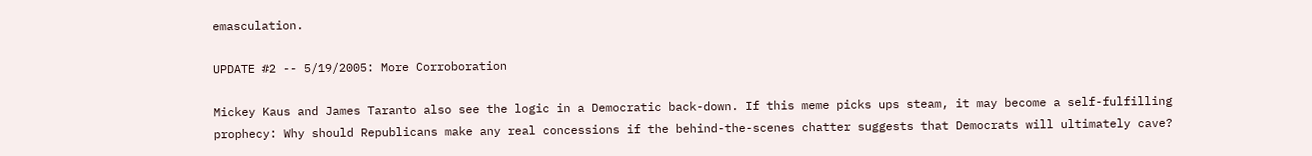emasculation.

UPDATE #2 -- 5/19/2005: More Corroboration

Mickey Kaus and James Taranto also see the logic in a Democratic back-down. If this meme picks ups steam, it may become a self-fulfilling prophecy: Why should Republicans make any real concessions if the behind-the-scenes chatter suggests that Democrats will ultimately cave?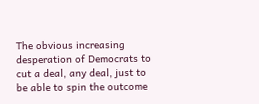The obvious increasing desperation of Democrats to cut a deal, any deal, just to be able to spin the outcome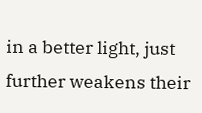in a better light, just further weakens their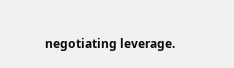negotiating leverage.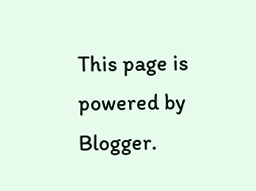This page is powered by Blogger.